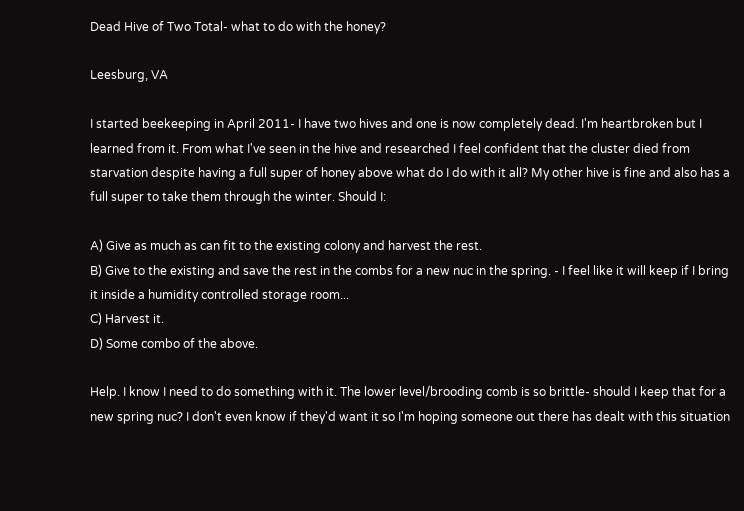Dead Hive of Two Total- what to do with the honey?

Leesburg, VA

I started beekeeping in April 2011- I have two hives and one is now completely dead. I'm heartbroken but I learned from it. From what I've seen in the hive and researched I feel confident that the cluster died from starvation despite having a full super of honey above what do I do with it all? My other hive is fine and also has a full super to take them through the winter. Should I:

A) Give as much as can fit to the existing colony and harvest the rest.
B) Give to the existing and save the rest in the combs for a new nuc in the spring. - I feel like it will keep if I bring it inside a humidity controlled storage room...
C) Harvest it.
D) Some combo of the above.

Help. I know I need to do something with it. The lower level/brooding comb is so brittle- should I keep that for a new spring nuc? I don't even know if they'd want it so I'm hoping someone out there has dealt with this situation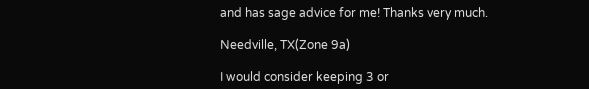and has sage advice for me! Thanks very much.

Needville, TX(Zone 9a)

I would consider keeping 3 or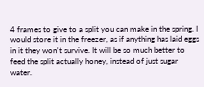4 frames to give to a split you can make in the spring. I would store it in the freezer, as if anything has laid eggs in it they won't survive. It will be so much better to feed the split actually honey, instead of just sugar water.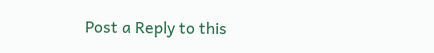Post a Reply to this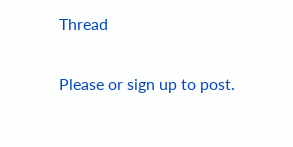Thread

Please or sign up to post.